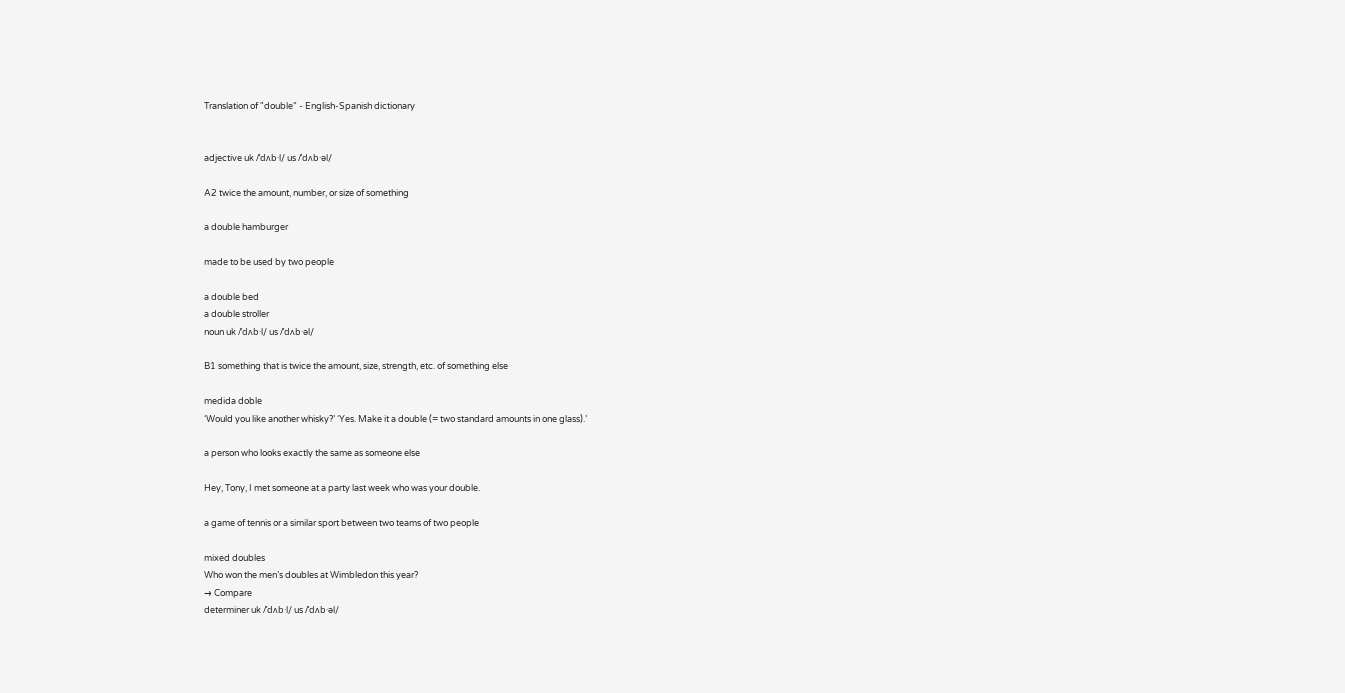Translation of "double" - English-Spanish dictionary


adjective uk /ˈdʌb·l/ us /ˈdʌb·əl/

A2 twice the amount, number, or size of something

a double hamburger

made to be used by two people

a double bed
a double stroller
noun uk /ˈdʌb·l/ us /ˈdʌb·əl/

B1 something that is twice the amount, size, strength, etc. of something else

medida doble
‘Would you like another whisky?’ ‘Yes. Make it a double (= two standard amounts in one glass).’

a person who looks exactly the same as someone else

Hey, Tony, I met someone at a party last week who was your double.

a game of tennis or a similar sport between two teams of two people

mixed doubles
Who won the men’s doubles at Wimbledon this year?
→ Compare
determiner uk /ˈdʌb·l/ us /ˈdʌb·əl/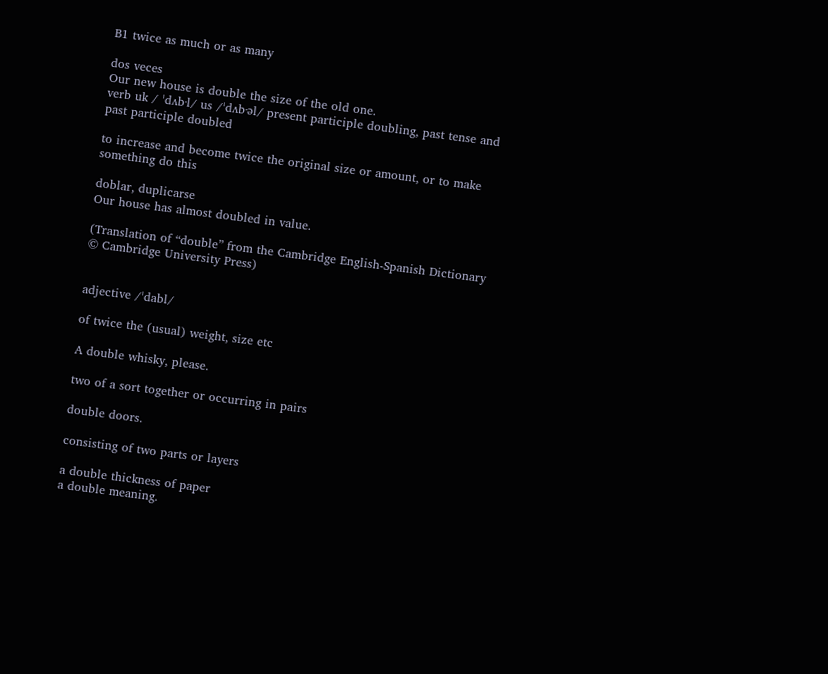B1 twice as much or as many

dos veces
Our new house is double the size of the old one.
verb uk / ˈdʌb·l/ us /ˈdʌb·əl/ present participle doubling, past tense and past participle doubled

to increase and become twice the original size or amount, or to make something do this

doblar, duplicarse
Our house has almost doubled in value.

(Translation of “double” from the Cambridge English-Spanish Dictionary © Cambridge University Press)


adjective /ˈdabl/

of twice the (usual) weight, size etc

A double whisky, please.

two of a sort together or occurring in pairs

double doors.

consisting of two parts or layers

a double thickness of paper
a double meaning.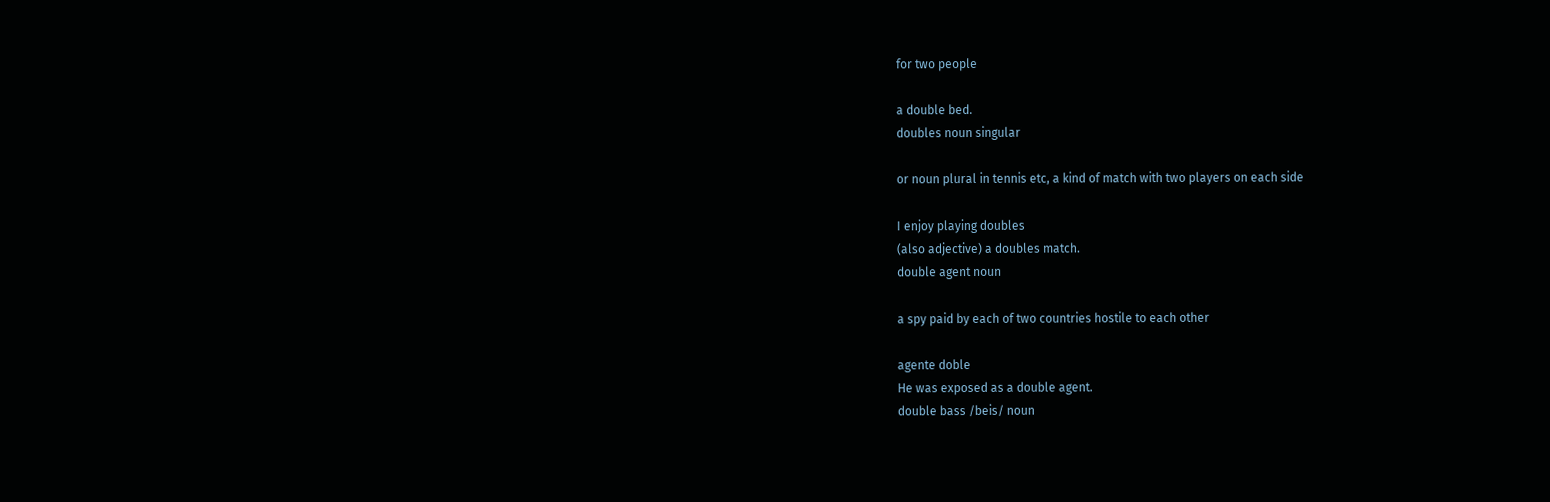for two people

a double bed.
doubles noun singular

or noun plural in tennis etc, a kind of match with two players on each side

I enjoy playing doubles
(also adjective) a doubles match.
double agent noun

a spy paid by each of two countries hostile to each other

agente doble
He was exposed as a double agent.
double bass /beis/ noun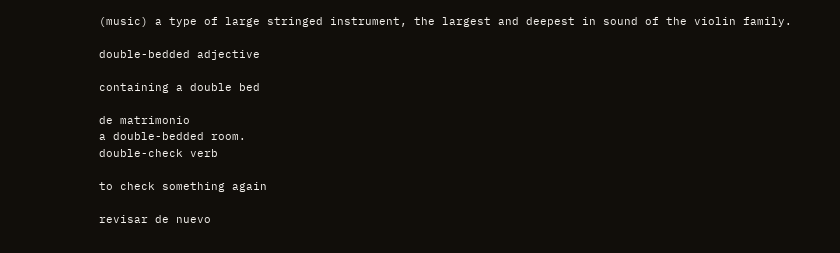(music) a type of large stringed instrument, the largest and deepest in sound of the violin family.

double-bedded adjective

containing a double bed

de matrimonio
a double-bedded room.
double-check verb

to check something again

revisar de nuevo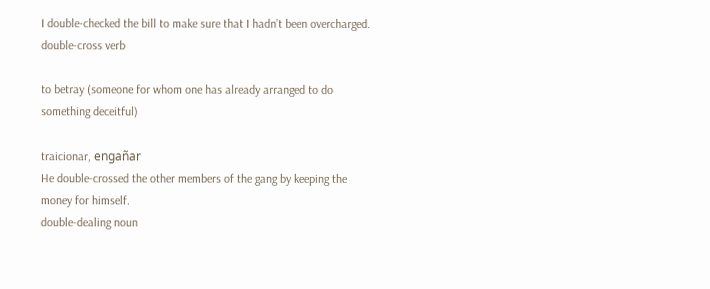I double-checked the bill to make sure that I hadn’t been overcharged.
double-cross verb

to betray (someone for whom one has already arranged to do something deceitful)

traicionar, engañar
He double-crossed the other members of the gang by keeping the money for himself.
double-dealing noun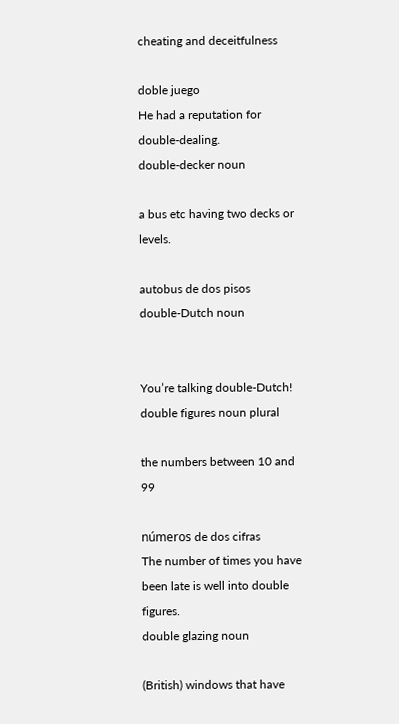cheating and deceitfulness

doble juego
He had a reputation for double-dealing.
double-decker noun

a bus etc having two decks or levels.

autobus de dos pisos
double-Dutch noun


You’re talking double-Dutch!
double figures noun plural

the numbers between 10 and 99

números de dos cifras
The number of times you have been late is well into double figures.
double glazing noun

(British) windows that have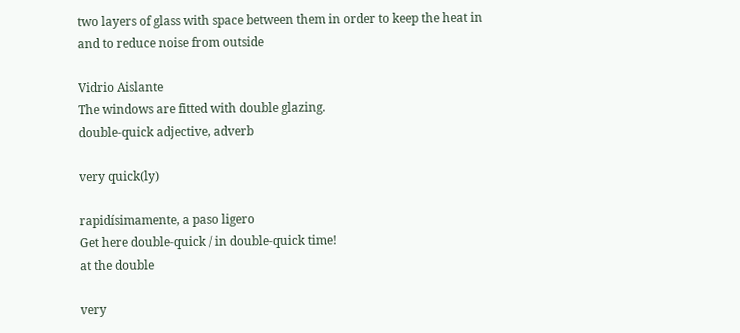two layers of glass with space between them in order to keep the heat in and to reduce noise from outside

Vidrio Aislante
The windows are fitted with double glazing.
double-quick adjective, adverb

very quick(ly)

rapidísimamente, a paso ligero
Get here double-quick / in double-quick time!
at the double

very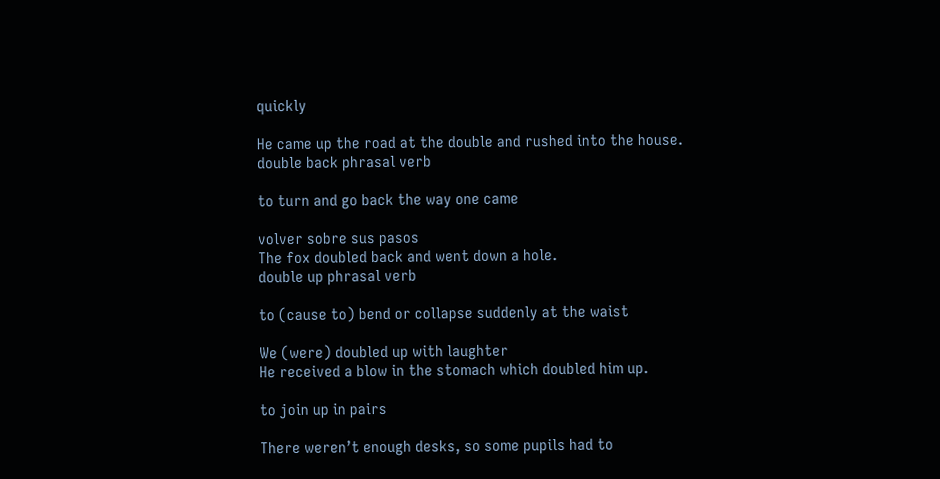quickly

He came up the road at the double and rushed into the house.
double back phrasal verb

to turn and go back the way one came

volver sobre sus pasos
The fox doubled back and went down a hole.
double up phrasal verb

to (cause to) bend or collapse suddenly at the waist

We (were) doubled up with laughter
He received a blow in the stomach which doubled him up.

to join up in pairs

There weren’t enough desks, so some pupils had to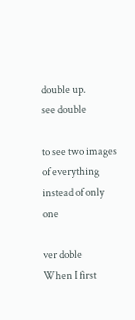double up.
see double

to see two images of everything instead of only one

ver doble
When I first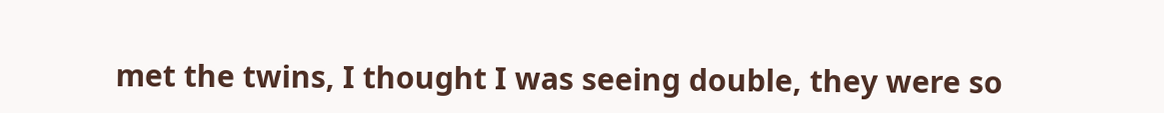met the twins, I thought I was seeing double, they were so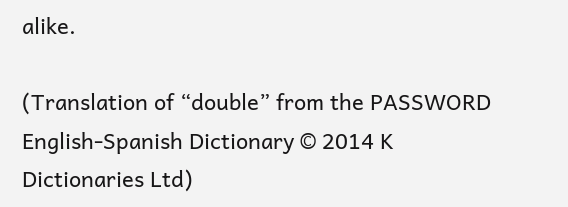alike.

(Translation of “double” from the PASSWORD English-Spanish Dictionary © 2014 K Dictionaries Ltd)